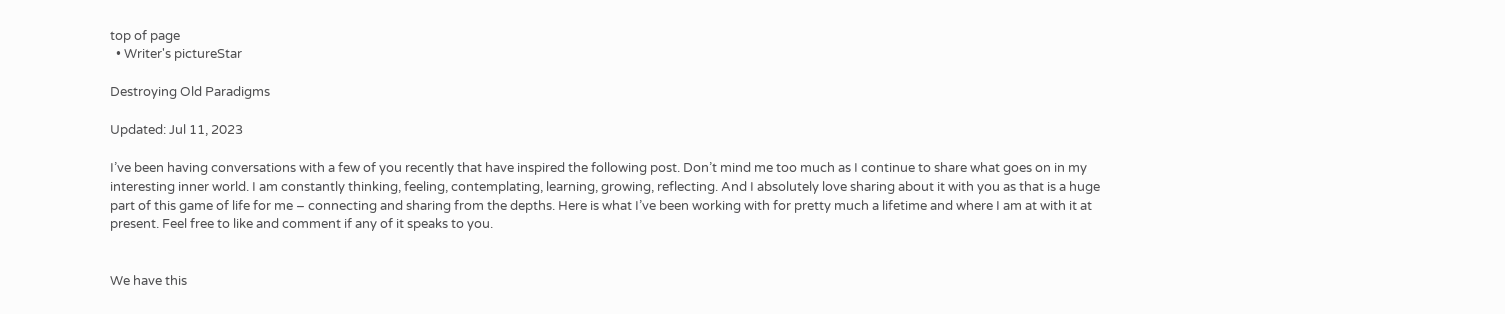top of page
  • Writer's pictureStar

Destroying Old Paradigms

Updated: Jul 11, 2023

I’ve been having conversations with a few of you recently that have inspired the following post. Don’t mind me too much as I continue to share what goes on in my interesting inner world. I am constantly thinking, feeling, contemplating, learning, growing, reflecting. And I absolutely love sharing about it with you as that is a huge part of this game of life for me – connecting and sharing from the depths. Here is what I’ve been working with for pretty much a lifetime and where I am at with it at present. Feel free to like and comment if any of it speaks to you.


We have this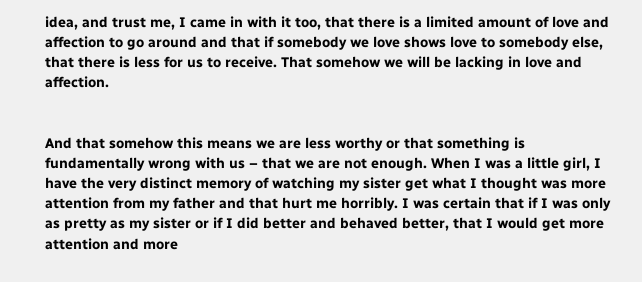idea, and trust me, I came in with it too, that there is a limited amount of love and affection to go around and that if somebody we love shows love to somebody else, that there is less for us to receive. That somehow we will be lacking in love and affection.


And that somehow this means we are less worthy or that something is fundamentally wrong with us – that we are not enough. When I was a little girl, I have the very distinct memory of watching my sister get what I thought was more attention from my father and that hurt me horribly. I was certain that if I was only as pretty as my sister or if I did better and behaved better, that I would get more attention and more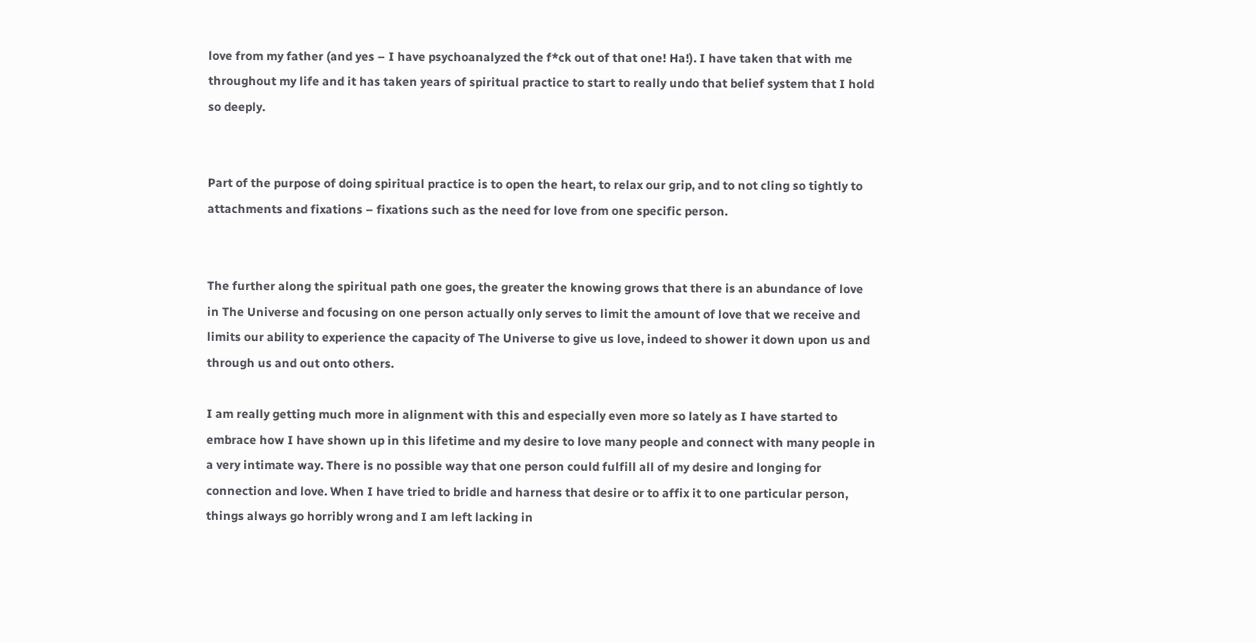love from my father (and yes – I have psychoanalyzed the f*ck out of that one! Ha!). I have taken that with me throughout my life and it has taken years of spiritual practice to start to really undo that belief system that I hold so deeply.


Part of the purpose of doing spiritual practice is to open the heart, to relax our grip, and to not cling so tightly to attachments and fixations – fixations such as the need for love from one specific person.


The further along the spiritual path one goes, the greater the knowing grows that there is an abundance of love in The Universe and focusing on one person actually only serves to limit the amount of love that we receive and limits our ability to experience the capacity of The Universe to give us love, indeed to shower it down upon us and through us and out onto others.

I am really getting much more in alignment with this and especially even more so lately as I have started to embrace how I have shown up in this lifetime and my desire to love many people and connect with many people in a very intimate way. There is no possible way that one person could fulfill all of my desire and longing for connection and love. When I have tried to bridle and harness that desire or to affix it to one particular person, things always go horribly wrong and I am left lacking in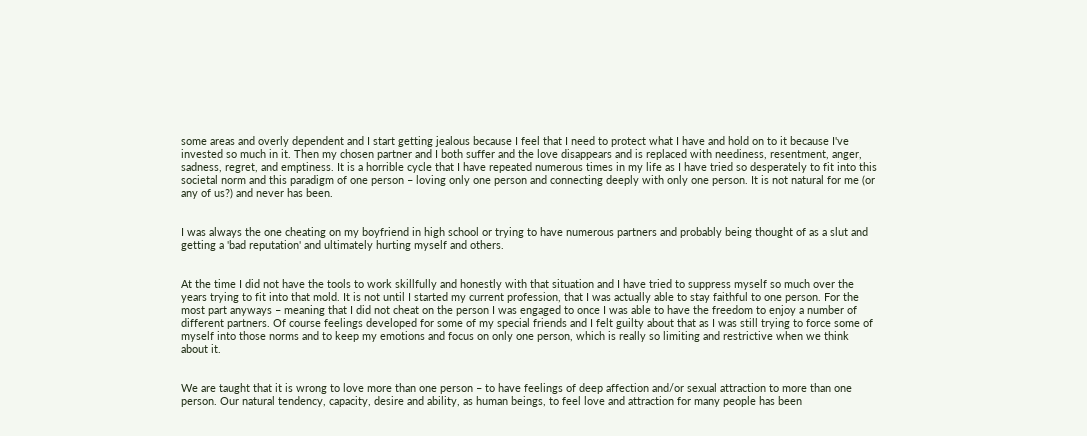some areas and overly dependent and I start getting jealous because I feel that I need to protect what I have and hold on to it because I've invested so much in it. Then my chosen partner and I both suffer and the love disappears and is replaced with neediness, resentment, anger, sadness, regret, and emptiness. It is a horrible cycle that I have repeated numerous times in my life as I have tried so desperately to fit into this societal norm and this paradigm of one person – loving only one person and connecting deeply with only one person. It is not natural for me (or any of us?) and never has been.


I was always the one cheating on my boyfriend in high school or trying to have numerous partners and probably being thought of as a slut and getting a 'bad reputation' and ultimately hurting myself and others.


At the time I did not have the tools to work skillfully and honestly with that situation and I have tried to suppress myself so much over the years trying to fit into that mold. It is not until I started my current profession, that I was actually able to stay faithful to one person. For the most part anyways – meaning that I did not cheat on the person I was engaged to once I was able to have the freedom to enjoy a number of different partners. Of course feelings developed for some of my special friends and I felt guilty about that as I was still trying to force some of myself into those norms and to keep my emotions and focus on only one person, which is really so limiting and restrictive when we think about it.


We are taught that it is wrong to love more than one person – to have feelings of deep affection and/or sexual attraction to more than one person. Our natural tendency, capacity, desire and ability, as human beings, to feel love and attraction for many people has been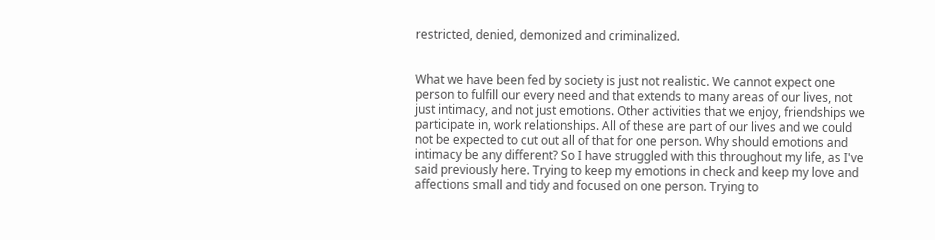restricted, denied, demonized and criminalized.


What we have been fed by society is just not realistic. We cannot expect one person to fulfill our every need and that extends to many areas of our lives, not just intimacy, and not just emotions. Other activities that we enjoy, friendships we participate in, work relationships. All of these are part of our lives and we could not be expected to cut out all of that for one person. Why should emotions and intimacy be any different? So I have struggled with this throughout my life, as I've said previously here. Trying to keep my emotions in check and keep my love and affections small and tidy and focused on one person. Trying to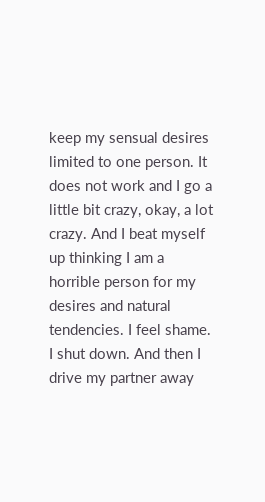keep my sensual desires limited to one person. It does not work and I go a little bit crazy, okay, a lot crazy. And I beat myself up thinking I am a horrible person for my desires and natural tendencies. I feel shame. I shut down. And then I drive my partner away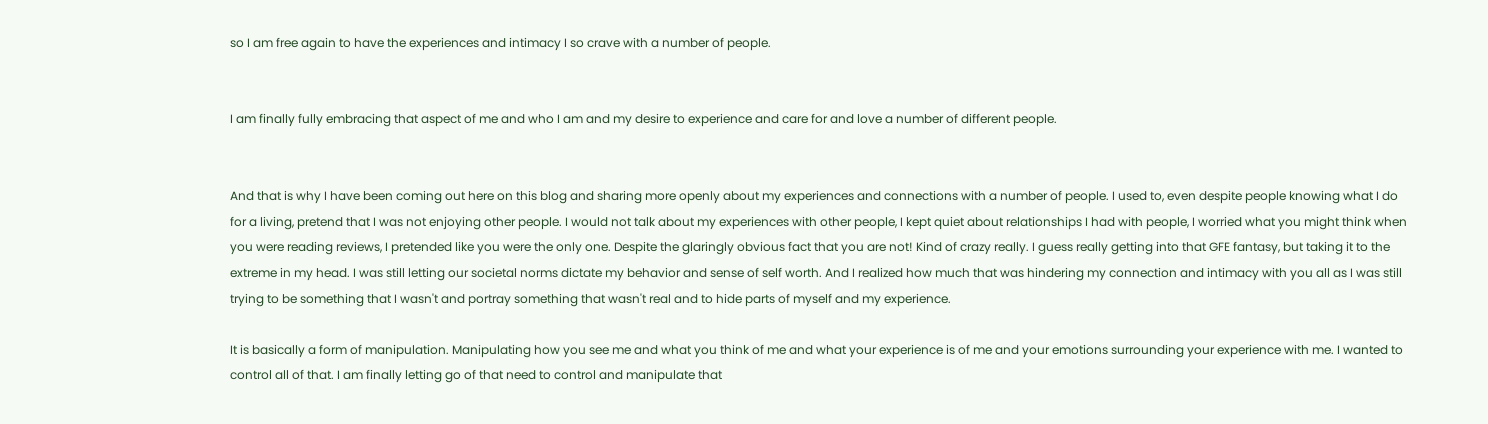so I am free again to have the experiences and intimacy I so crave with a number of people.


I am finally fully embracing that aspect of me and who I am and my desire to experience and care for and love a number of different people.


And that is why I have been coming out here on this blog and sharing more openly about my experiences and connections with a number of people. I used to, even despite people knowing what I do for a living, pretend that I was not enjoying other people. I would not talk about my experiences with other people, I kept quiet about relationships I had with people, I worried what you might think when you were reading reviews, I pretended like you were the only one. Despite the glaringly obvious fact that you are not! Kind of crazy really. I guess really getting into that GFE fantasy, but taking it to the extreme in my head. I was still letting our societal norms dictate my behavior and sense of self worth. And I realized how much that was hindering my connection and intimacy with you all as I was still trying to be something that I wasn't and portray something that wasn't real and to hide parts of myself and my experience.

It is basically a form of manipulation. Manipulating how you see me and what you think of me and what your experience is of me and your emotions surrounding your experience with me. I wanted to control all of that. I am finally letting go of that need to control and manipulate that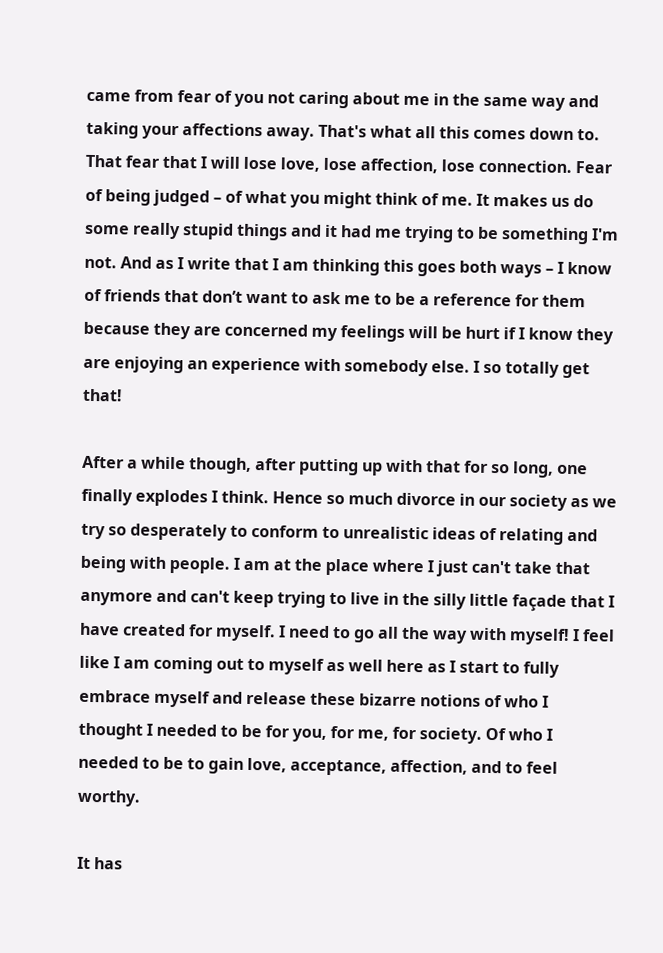came from fear of you not caring about me in the same way and taking your affections away. That's what all this comes down to. That fear that I will lose love, lose affection, lose connection. Fear of being judged – of what you might think of me. It makes us do some really stupid things and it had me trying to be something I'm not. And as I write that I am thinking this goes both ways – I know of friends that don’t want to ask me to be a reference for them because they are concerned my feelings will be hurt if I know they are enjoying an experience with somebody else. I so totally get that!

After a while though, after putting up with that for so long, one finally explodes I think. Hence so much divorce in our society as we try so desperately to conform to unrealistic ideas of relating and being with people. I am at the place where I just can't take that anymore and can't keep trying to live in the silly little façade that I have created for myself. I need to go all the way with myself! I feel like I am coming out to myself as well here as I start to fully embrace myself and release these bizarre notions of who I thought I needed to be for you, for me, for society. Of who I needed to be to gain love, acceptance, affection, and to feel worthy.

It has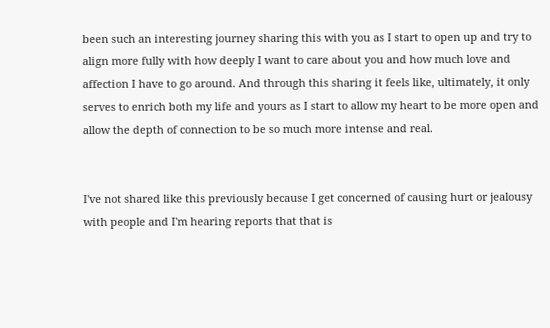been such an interesting journey sharing this with you as I start to open up and try to align more fully with how deeply I want to care about you and how much love and affection I have to go around. And through this sharing it feels like, ultimately, it only serves to enrich both my life and yours as I start to allow my heart to be more open and allow the depth of connection to be so much more intense and real.


I've not shared like this previously because I get concerned of causing hurt or jealousy with people and I'm hearing reports that that is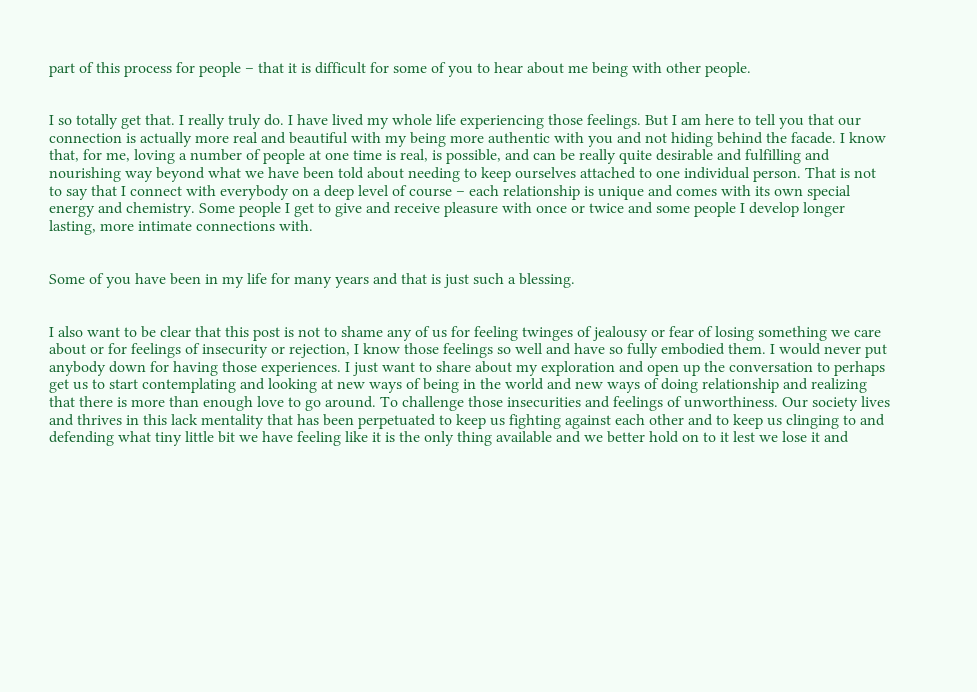part of this process for people – that it is difficult for some of you to hear about me being with other people.


I so totally get that. I really truly do. I have lived my whole life experiencing those feelings. But I am here to tell you that our connection is actually more real and beautiful with my being more authentic with you and not hiding behind the facade. I know that, for me, loving a number of people at one time is real, is possible, and can be really quite desirable and fulfilling and nourishing way beyond what we have been told about needing to keep ourselves attached to one individual person. That is not to say that I connect with everybody on a deep level of course – each relationship is unique and comes with its own special energy and chemistry. Some people I get to give and receive pleasure with once or twice and some people I develop longer lasting, more intimate connections with.


Some of you have been in my life for many years and that is just such a blessing.


I also want to be clear that this post is not to shame any of us for feeling twinges of jealousy or fear of losing something we care about or for feelings of insecurity or rejection, I know those feelings so well and have so fully embodied them. I would never put anybody down for having those experiences. I just want to share about my exploration and open up the conversation to perhaps get us to start contemplating and looking at new ways of being in the world and new ways of doing relationship and realizing that there is more than enough love to go around. To challenge those insecurities and feelings of unworthiness. Our society lives and thrives in this lack mentality that has been perpetuated to keep us fighting against each other and to keep us clinging to and defending what tiny little bit we have feeling like it is the only thing available and we better hold on to it lest we lose it and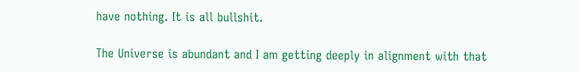have nothing. It is all bullshit.

The Universe is abundant and I am getting deeply in alignment with that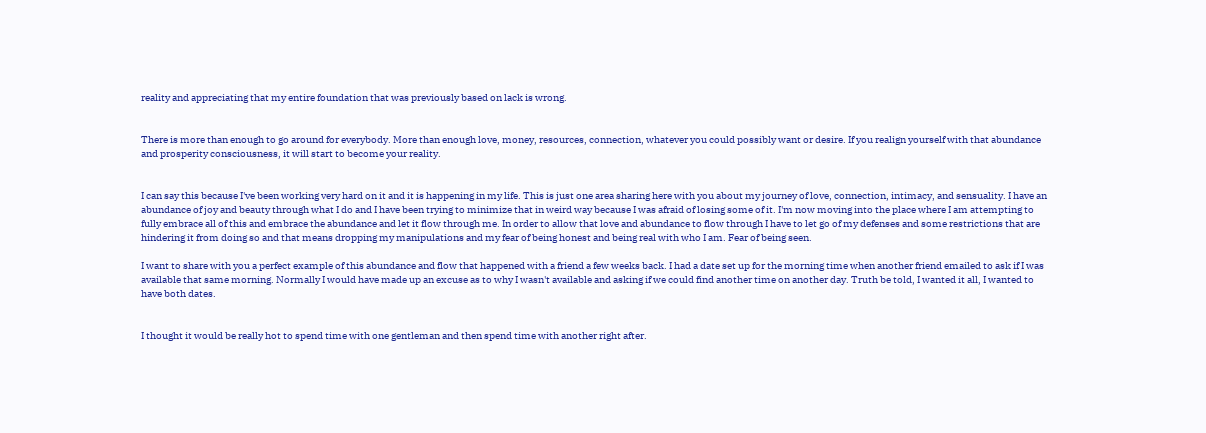reality and appreciating that my entire foundation that was previously based on lack is wrong.


There is more than enough to go around for everybody. More than enough love, money, resources, connection, whatever you could possibly want or desire. If you realign yourself with that abundance and prosperity consciousness, it will start to become your reality.


I can say this because I've been working very hard on it and it is happening in my life. This is just one area sharing here with you about my journey of love, connection, intimacy, and sensuality. I have an abundance of joy and beauty through what I do and I have been trying to minimize that in weird way because I was afraid of losing some of it. I'm now moving into the place where I am attempting to fully embrace all of this and embrace the abundance and let it flow through me. In order to allow that love and abundance to flow through I have to let go of my defenses and some restrictions that are hindering it from doing so and that means dropping my manipulations and my fear of being honest and being real with who I am. Fear of being seen.

I want to share with you a perfect example of this abundance and flow that happened with a friend a few weeks back. I had a date set up for the morning time when another friend emailed to ask if I was available that same morning. Normally I would have made up an excuse as to why I wasn't available and asking if we could find another time on another day. Truth be told, I wanted it all, I wanted to have both dates.


I thought it would be really hot to spend time with one gentleman and then spend time with another right after.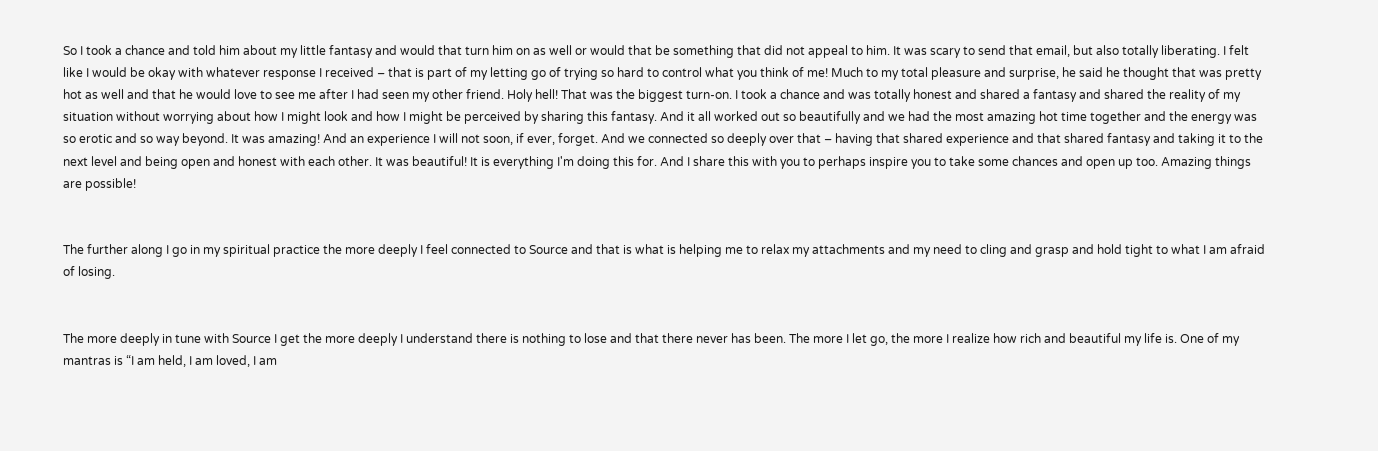So I took a chance and told him about my little fantasy and would that turn him on as well or would that be something that did not appeal to him. It was scary to send that email, but also totally liberating. I felt like I would be okay with whatever response I received – that is part of my letting go of trying so hard to control what you think of me! Much to my total pleasure and surprise, he said he thought that was pretty hot as well and that he would love to see me after I had seen my other friend. Holy hell! That was the biggest turn-on. I took a chance and was totally honest and shared a fantasy and shared the reality of my situation without worrying about how I might look and how I might be perceived by sharing this fantasy. And it all worked out so beautifully and we had the most amazing hot time together and the energy was so erotic and so way beyond. It was amazing! And an experience I will not soon, if ever, forget. And we connected so deeply over that – having that shared experience and that shared fantasy and taking it to the next level and being open and honest with each other. It was beautiful! It is everything I'm doing this for. And I share this with you to perhaps inspire you to take some chances and open up too. Amazing things are possible!


The further along I go in my spiritual practice the more deeply I feel connected to Source and that is what is helping me to relax my attachments and my need to cling and grasp and hold tight to what I am afraid of losing.


The more deeply in tune with Source I get the more deeply I understand there is nothing to lose and that there never has been. The more I let go, the more I realize how rich and beautiful my life is. One of my mantras is “I am held, I am loved, I am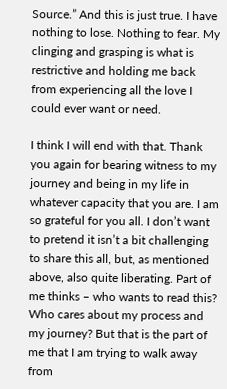Source.” And this is just true. I have nothing to lose. Nothing to fear. My clinging and grasping is what is restrictive and holding me back from experiencing all the love I could ever want or need.

I think I will end with that. Thank you again for bearing witness to my journey and being in my life in whatever capacity that you are. I am so grateful for you all. I don’t want to pretend it isn’t a bit challenging to share this all, but, as mentioned above, also quite liberating. Part of me thinks – who wants to read this? Who cares about my process and my journey? But that is the part of me that I am trying to walk away from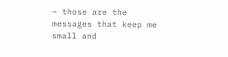– those are the messages that keep me small and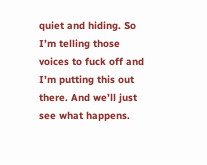quiet and hiding. So I’m telling those voices to fuck off and I’m putting this out there. And we’ll just see what happens.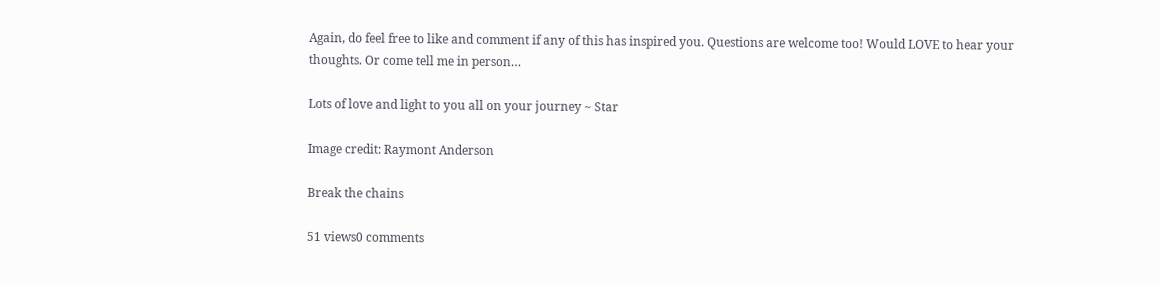Again, do feel free to like and comment if any of this has inspired you. Questions are welcome too! Would LOVE to hear your thoughts. Or come tell me in person…

Lots of love and light to you all on your journey ~ Star

Image credit: Raymont Anderson

Break the chains

51 views0 comments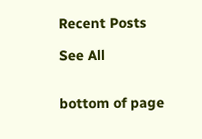Recent Posts

See All


bottom of page